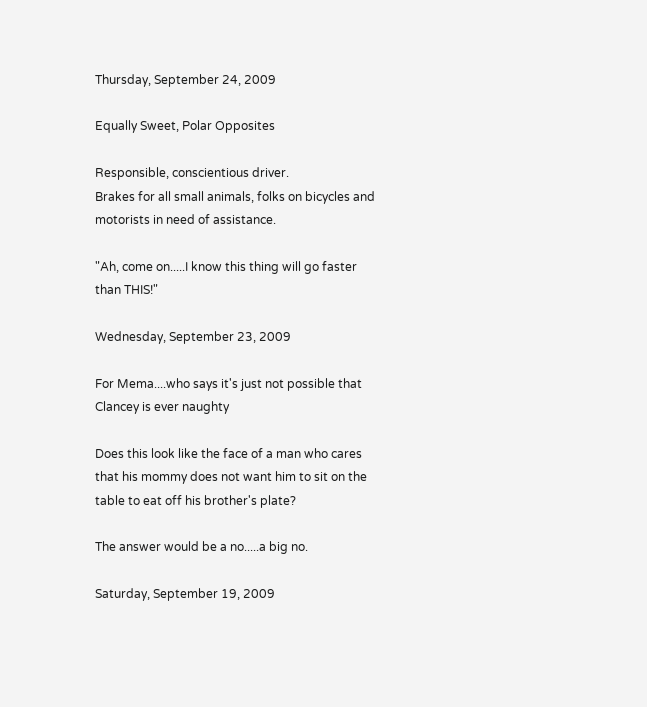Thursday, September 24, 2009

Equally Sweet, Polar Opposites

Responsible, conscientious driver.
Brakes for all small animals, folks on bicycles and motorists in need of assistance.

"Ah, come on.....I know this thing will go faster than THIS!"

Wednesday, September 23, 2009

For Mema....who says it's just not possible that Clancey is ever naughty

Does this look like the face of a man who cares that his mommy does not want him to sit on the table to eat off his brother's plate?

The answer would be a no.....a big no.

Saturday, September 19, 2009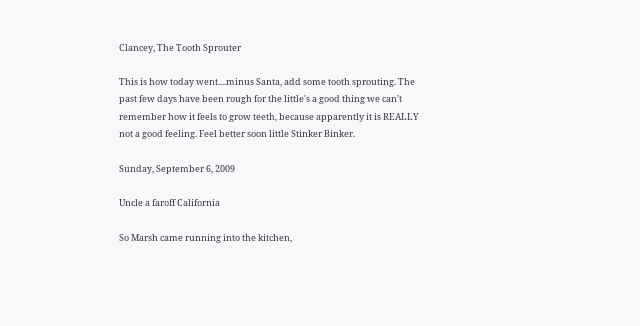Clancey, The Tooth Sprouter

This is how today went....minus Santa, add some tooth sprouting. The past few days have been rough for the little's a good thing we can't remember how it feels to grow teeth, because apparently it is REALLY not a good feeling. Feel better soon little Stinker Binker.

Sunday, September 6, 2009

Uncle a faroff California

So Marsh came running into the kitchen,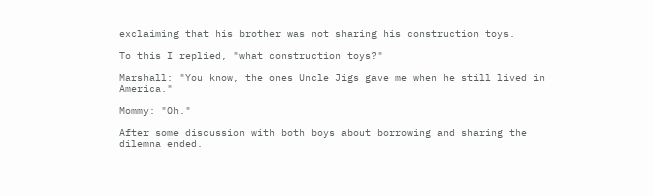exclaiming that his brother was not sharing his construction toys.

To this I replied, "what construction toys?"

Marshall: "You know, the ones Uncle Jigs gave me when he still lived in America."

Mommy: "Oh."

After some discussion with both boys about borrowing and sharing the dilemna ended.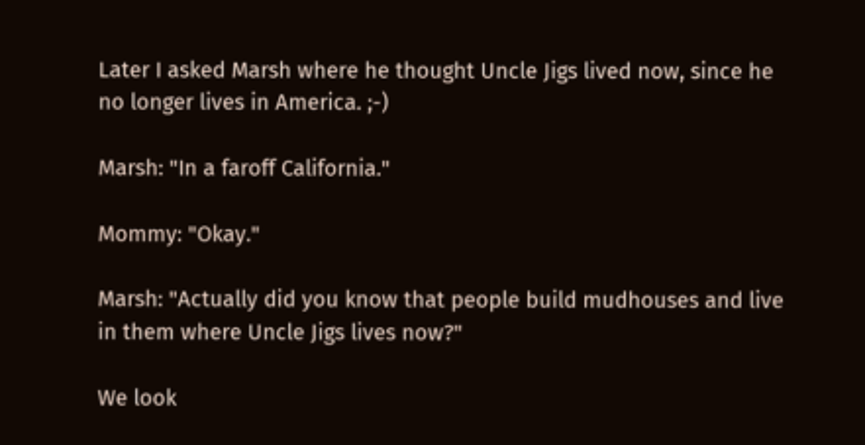Later I asked Marsh where he thought Uncle Jigs lived now, since he no longer lives in America. ;-)

Marsh: "In a faroff California."

Mommy: "Okay."

Marsh: "Actually did you know that people build mudhouses and live in them where Uncle Jigs lives now?"

We look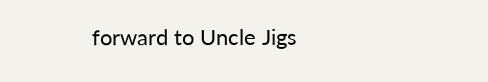forward to Uncle Jigs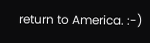return to America. :-)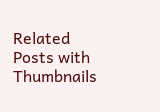Related Posts with Thumbnails